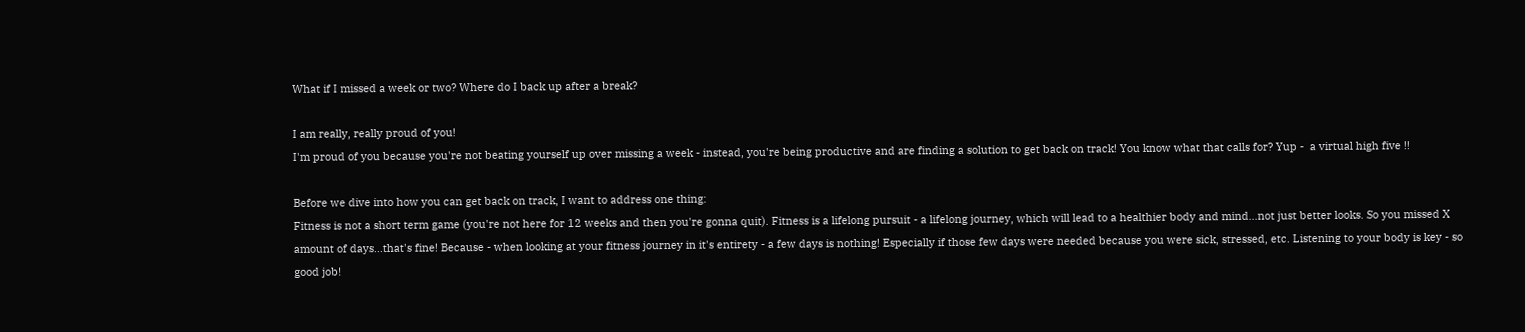What if I missed a week or two? Where do I back up after a break?

I am really, really proud of you!
I'm proud of you because you're not beating yourself up over missing a week - instead, you're being productive and are finding a solution to get back on track! You know what that calls for? Yup -  a virtual high five !!

Before we dive into how you can get back on track, I want to address one thing:
Fitness is not a short term game (you're not here for 12 weeks and then you're gonna quit). Fitness is a lifelong pursuit - a lifelong journey, which will lead to a healthier body and mind...not just better looks. So you missed X amount of days...that's fine! Because - when looking at your fitness journey in it's entirety - a few days is nothing! Especially if those few days were needed because you were sick, stressed, etc. Listening to your body is key - so good job!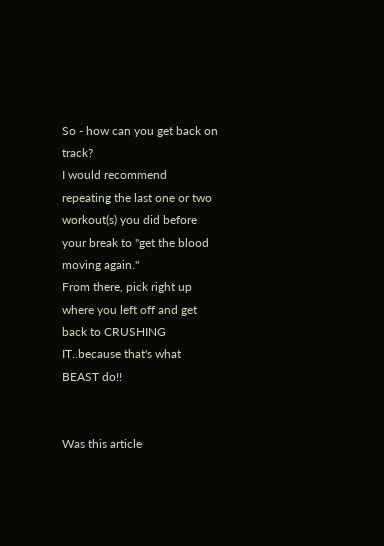So - how can you get back on track?
I would recommend repeating the last one or two workout(s) you did before your break to "get the blood moving again."
From there, pick right up where you left off and get back to CRUSHING IT..because that's what BEAST do!!


Was this article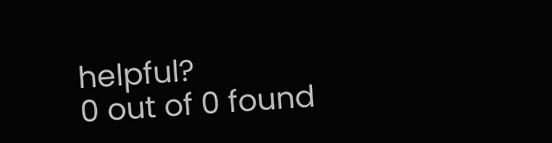helpful?
0 out of 0 found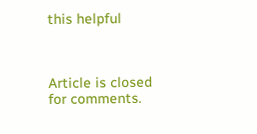this helpful



Article is closed for comments.